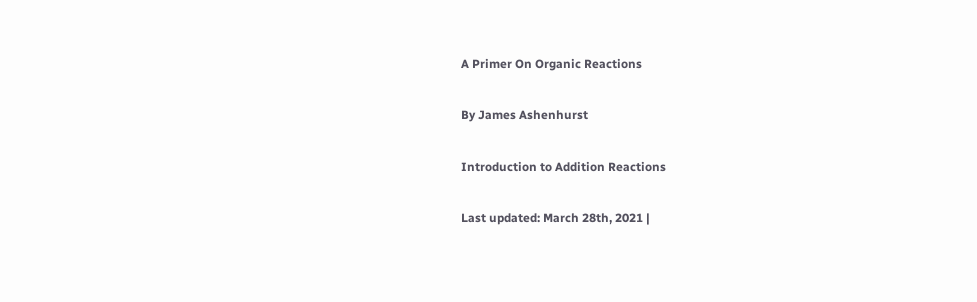A Primer On Organic Reactions

By James Ashenhurst

Introduction to Addition Reactions

Last updated: March 28th, 2021 |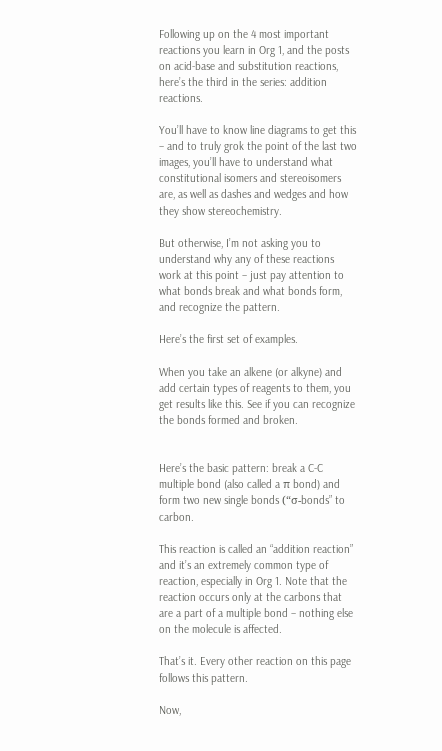Following up on the 4 most important reactions you learn in Org 1, and the posts on acid-base and substitution reactions, here’s the third in the series: addition reactions.

You’ll have to know line diagrams to get this – and to truly grok the point of the last two images, you’ll have to understand what constitutional isomers and stereoisomers are, as well as dashes and wedges and how they show stereochemistry.

But otherwise, I’m not asking you to understand why any of these reactions work at this point – just pay attention to what bonds break and what bonds form, and recognize the pattern.

Here’s the first set of examples.

When you take an alkene (or alkyne) and add certain types of reagents to them, you get results like this. See if you can recognize the bonds formed and broken.


Here’s the basic pattern: break a C-C multiple bond (also called a π bond) and form two new single bonds (“σ-bonds” to carbon.

This reaction is called an “addition reaction” and it’s an extremely common type of reaction, especially in Org 1. Note that the reaction occurs only at the carbons that are a part of a multiple bond – nothing else on the molecule is affected.

That’s it. Every other reaction on this page follows this pattern.

Now,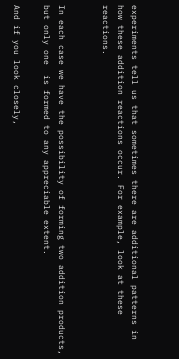experiments tell us that sometimes there are additional patterns in how these addition reactions occur. For example, look at these reactions.


In each case we have the possibility of forming two addition products, but only one  is formed to any appreciable extent.

And if you look closely,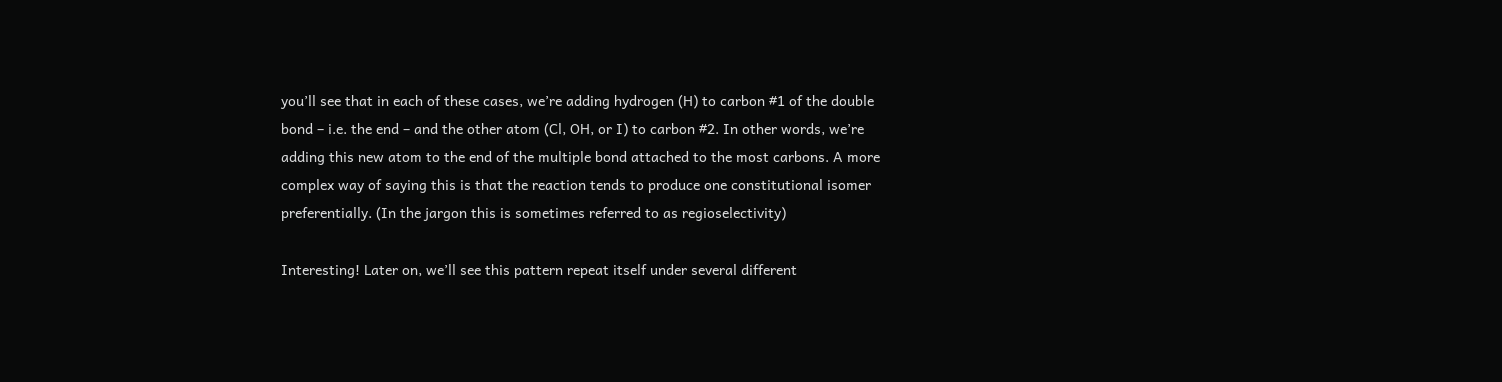you’ll see that in each of these cases, we’re adding hydrogen (H) to carbon #1 of the double bond – i.e. the end – and the other atom (Cl, OH, or I) to carbon #2. In other words, we’re adding this new atom to the end of the multiple bond attached to the most carbons. A more complex way of saying this is that the reaction tends to produce one constitutional isomer preferentially. (In the jargon this is sometimes referred to as regioselectivity)

Interesting! Later on, we’ll see this pattern repeat itself under several different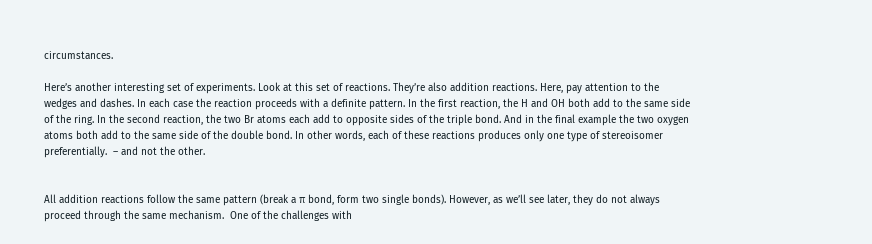circumstances.

Here’s another interesting set of experiments. Look at this set of reactions. They’re also addition reactions. Here, pay attention to the wedges and dashes. In each case the reaction proceeds with a definite pattern. In the first reaction, the H and OH both add to the same side of the ring. In the second reaction, the two Br atoms each add to opposite sides of the triple bond. And in the final example the two oxygen atoms both add to the same side of the double bond. In other words, each of these reactions produces only one type of stereoisomer preferentially.  – and not the other.


All addition reactions follow the same pattern (break a π bond, form two single bonds). However, as we’ll see later, they do not always proceed through the same mechanism.  One of the challenges with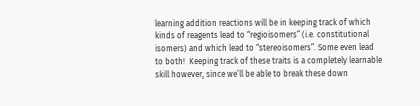learning addition reactions will be in keeping track of which kinds of reagents lead to “regioisomers” (i.e. constitutional isomers) and which lead to “stereoisomers”. Some even lead to both!  Keeping track of these traits is a completely learnable skill however, since we’ll be able to break these down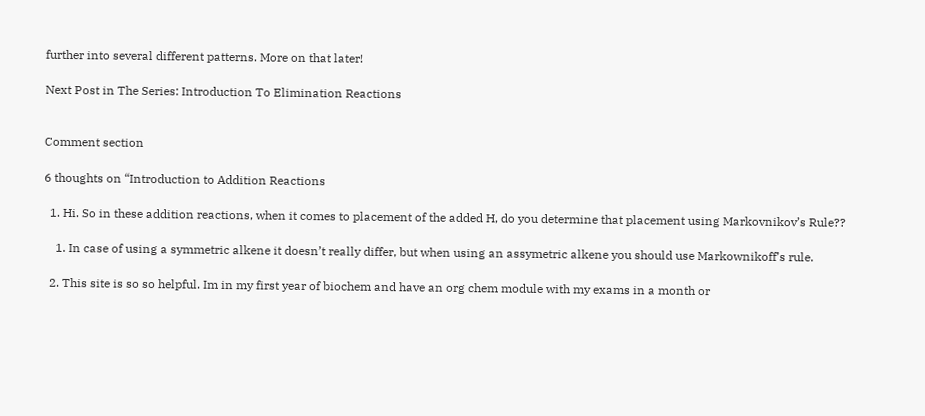further into several different patterns. More on that later!

Next Post in The Series: Introduction To Elimination Reactions


Comment section

6 thoughts on “Introduction to Addition Reactions

  1. Hi. So in these addition reactions, when it comes to placement of the added H, do you determine that placement using Markovnikov’s Rule??

    1. In case of using a symmetric alkene it doesn’t really differ, but when using an assymetric alkene you should use Markownikoff’s rule.

  2. This site is so so helpful. Im in my first year of biochem and have an org chem module with my exams in a month or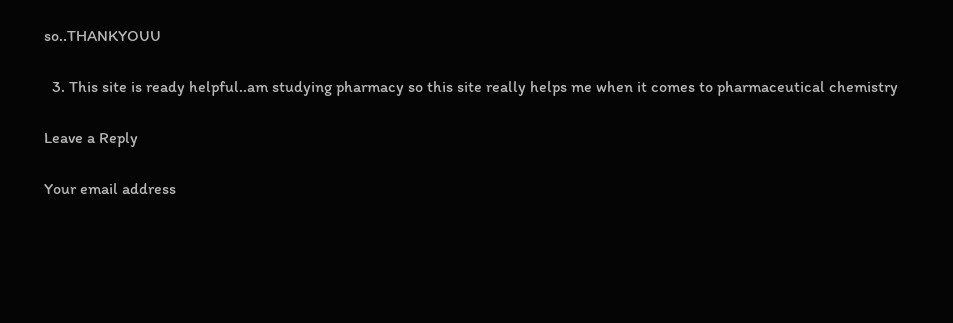so..THANKYOUU

  3. This site is ready helpful..am studying pharmacy so this site really helps me when it comes to pharmaceutical chemistry

Leave a Reply

Your email address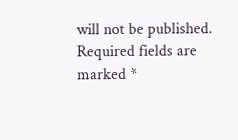will not be published. Required fields are marked *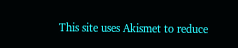This site uses Akismet to reduce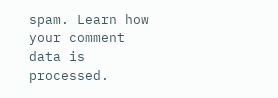spam. Learn how your comment data is processed.